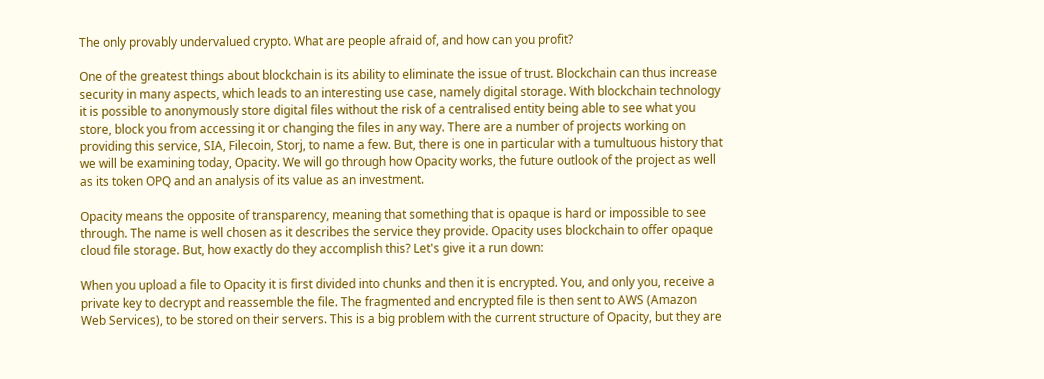The only provably undervalued crypto. What are people afraid of, and how can you profit?

One of the greatest things about blockchain is its ability to eliminate the issue of trust. Blockchain can thus increase security in many aspects, which leads to an interesting use case, namely digital storage. With blockchain technology it is possible to anonymously store digital files without the risk of a centralised entity being able to see what you store, block you from accessing it or changing the files in any way. There are a number of projects working on providing this service, SIA, Filecoin, Storj, to name a few. But, there is one in particular with a tumultuous history that we will be examining today, Opacity. We will go through how Opacity works, the future outlook of the project as well as its token OPQ and an analysis of its value as an investment.

Opacity means the opposite of transparency, meaning that something that is opaque is hard or impossible to see through. The name is well chosen as it describes the service they provide. Opacity uses blockchain to offer opaque cloud file storage. But, how exactly do they accomplish this? Let's give it a run down:

When you upload a file to Opacity it is first divided into chunks and then it is encrypted. You, and only you, receive a private key to decrypt and reassemble the file. The fragmented and encrypted file is then sent to AWS (Amazon Web Services), to be stored on their servers. This is a big problem with the current structure of Opacity, but they are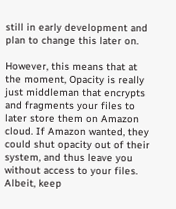still in early development and plan to change this later on.

However, this means that at the moment, Opacity is really just middleman that encrypts and fragments your files to later store them on Amazon cloud. If Amazon wanted, they could shut opacity out of their system, and thus leave you without access to your files. Albeit, keep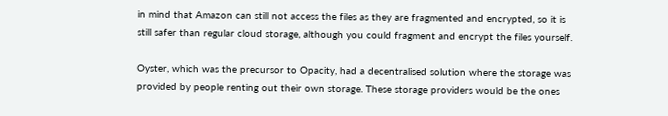in mind that Amazon can still not access the files as they are fragmented and encrypted, so it is still safer than regular cloud storage, although you could fragment and encrypt the files yourself.

Oyster, which was the precursor to Opacity, had a decentralised solution where the storage was provided by people renting out their own storage. These storage providers would be the ones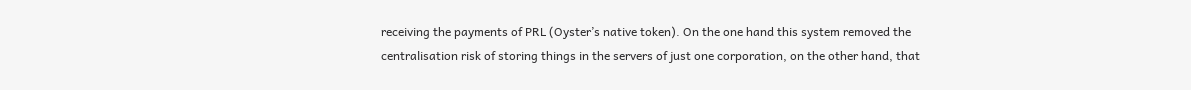receiving the payments of PRL (Oyster’s native token). On the one hand this system removed the centralisation risk of storing things in the servers of just one corporation, on the other hand, that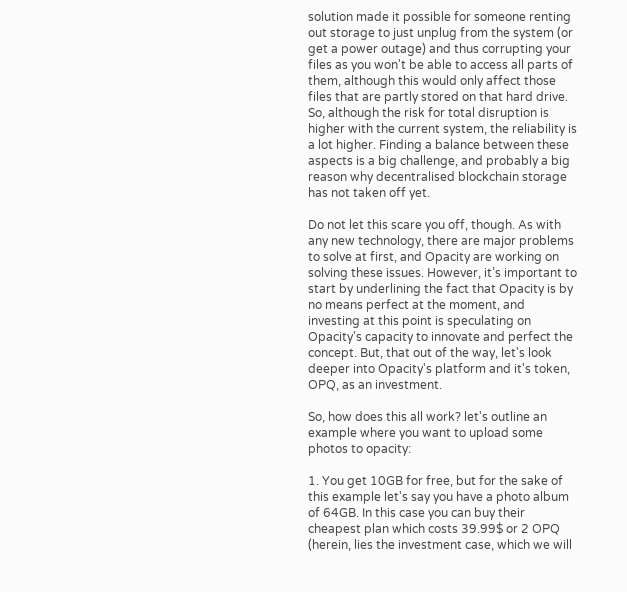solution made it possible for someone renting out storage to just unplug from the system (or get a power outage) and thus corrupting your files as you won't be able to access all parts of them, although this would only affect those files that are partly stored on that hard drive. So, although the risk for total disruption is higher with the current system, the reliability is a lot higher. Finding a balance between these aspects is a big challenge, and probably a big reason why decentralised blockchain storage has not taken off yet.

Do not let this scare you off, though. As with any new technology, there are major problems to solve at first, and Opacity are working on solving these issues. However, it’s important to start by underlining the fact that Opacity is by no means perfect at the moment, and investing at this point is speculating on Opacity's capacity to innovate and perfect the concept. But, that out of the way, let's look deeper into Opacity's platform and it's token, OPQ, as an investment.

So, how does this all work? let's outline an example where you want to upload some photos to opacity:

1. You get 10GB for free, but for the sake of this example let's say you have a photo album of 64GB. In this case you can buy their cheapest plan which costs 39.99$ or 2 OPQ (herein, lies the investment case, which we will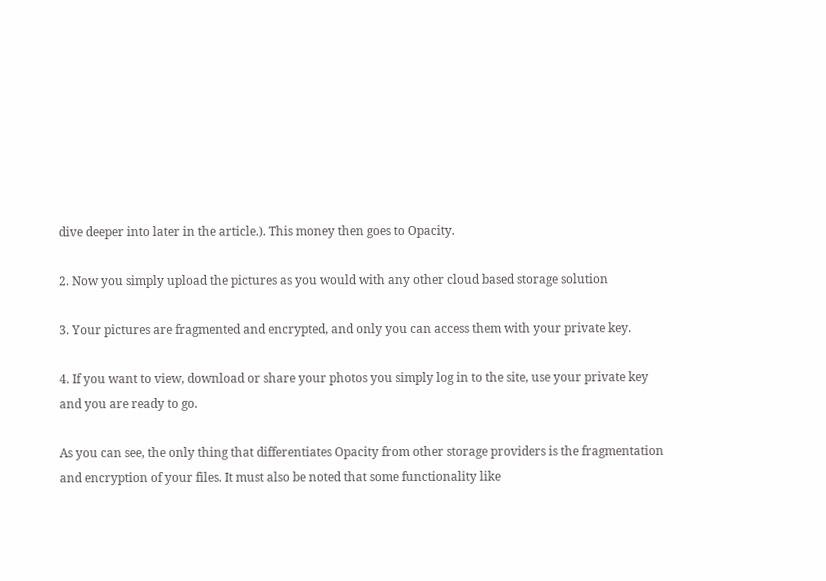dive deeper into later in the article.). This money then goes to Opacity.

2. Now you simply upload the pictures as you would with any other cloud based storage solution

3. Your pictures are fragmented and encrypted, and only you can access them with your private key.

4. If you want to view, download or share your photos you simply log in to the site, use your private key and you are ready to go.

As you can see, the only thing that differentiates Opacity from other storage providers is the fragmentation and encryption of your files. It must also be noted that some functionality like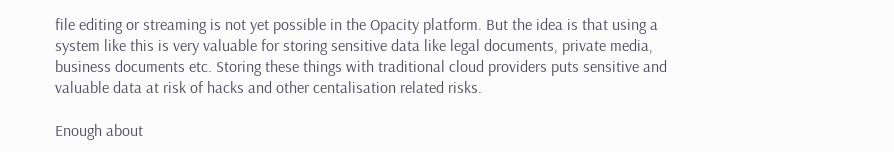file editing or streaming is not yet possible in the Opacity platform. But the idea is that using a system like this is very valuable for storing sensitive data like legal documents, private media, business documents etc. Storing these things with traditional cloud providers puts sensitive and valuable data at risk of hacks and other centalisation related risks.

Enough about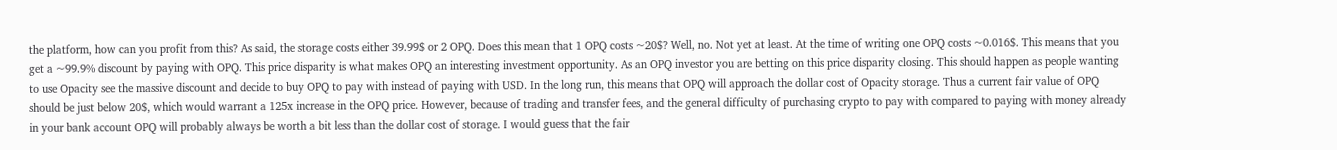the platform, how can you profit from this? As said, the storage costs either 39.99$ or 2 OPQ. Does this mean that 1 OPQ costs ~20$? Well, no. Not yet at least. At the time of writing one OPQ costs ~0.016$. This means that you get a ~99.9% discount by paying with OPQ. This price disparity is what makes OPQ an interesting investment opportunity. As an OPQ investor you are betting on this price disparity closing. This should happen as people wanting to use Opacity see the massive discount and decide to buy OPQ to pay with instead of paying with USD. In the long run, this means that OPQ will approach the dollar cost of Opacity storage. Thus a current fair value of OPQ should be just below 20$, which would warrant a 125x increase in the OPQ price. However, because of trading and transfer fees, and the general difficulty of purchasing crypto to pay with compared to paying with money already in your bank account OPQ will probably always be worth a bit less than the dollar cost of storage. I would guess that the fair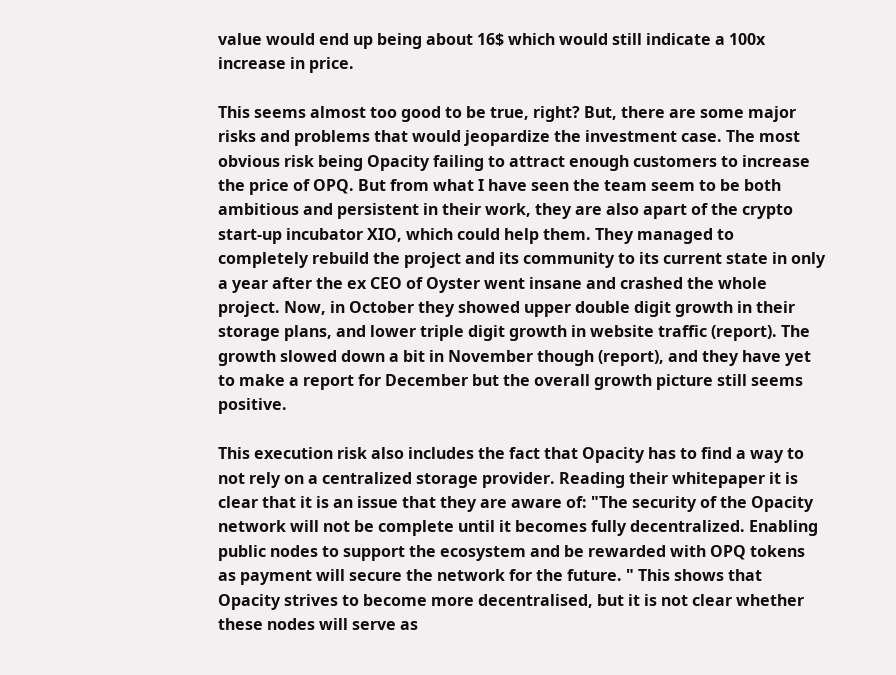value would end up being about 16$ which would still indicate a 100x increase in price.

This seems almost too good to be true, right? But, there are some major risks and problems that would jeopardize the investment case. The most obvious risk being Opacity failing to attract enough customers to increase the price of OPQ. But from what I have seen the team seem to be both ambitious and persistent in their work, they are also apart of the crypto start-up incubator XIO, which could help them. They managed to completely rebuild the project and its community to its current state in only a year after the ex CEO of Oyster went insane and crashed the whole project. Now, in October they showed upper double digit growth in their storage plans, and lower triple digit growth in website traffic (report). The growth slowed down a bit in November though (report), and they have yet to make a report for December but the overall growth picture still seems positive.

This execution risk also includes the fact that Opacity has to find a way to not rely on a centralized storage provider. Reading their whitepaper it is clear that it is an issue that they are aware of: "The security of the Opacity network will not be complete until it becomes fully decentralized. Enabling public nodes to support the ecosystem and be rewarded with OPQ tokens as payment will secure the network for the future. " This shows that Opacity strives to become more decentralised, but it is not clear whether these nodes will serve as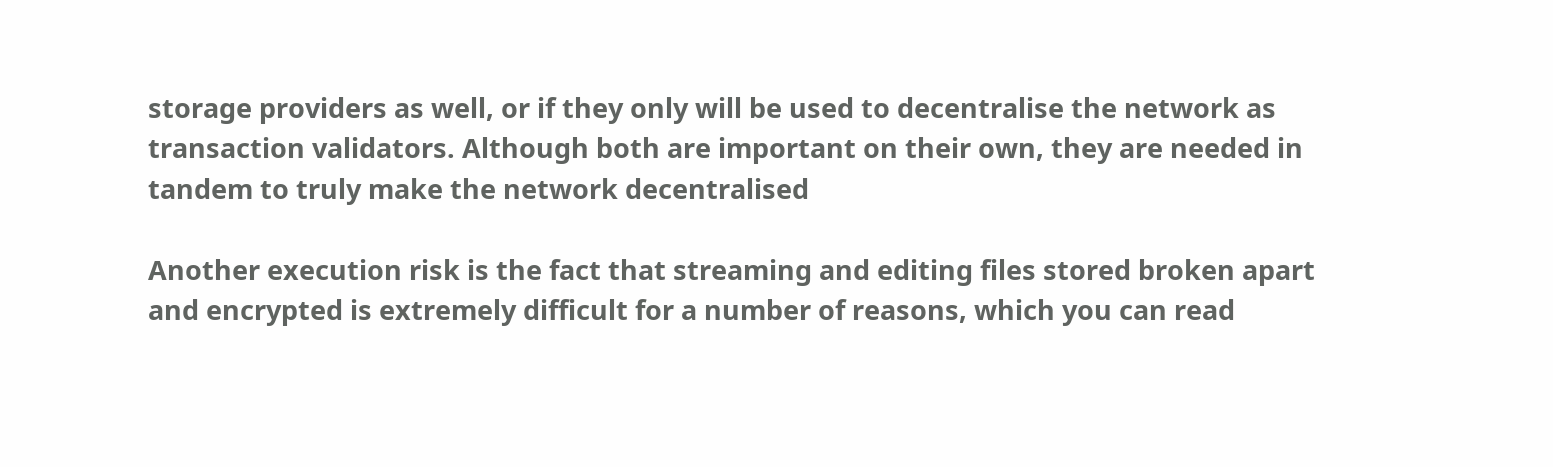storage providers as well, or if they only will be used to decentralise the network as transaction validators. Although both are important on their own, they are needed in tandem to truly make the network decentralised

Another execution risk is the fact that streaming and editing files stored broken apart and encrypted is extremely difficult for a number of reasons, which you can read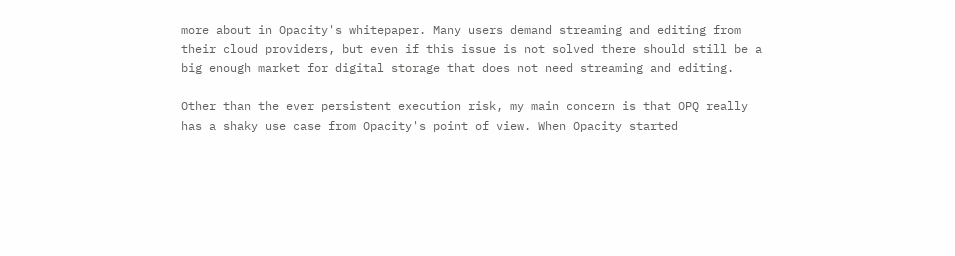more about in Opacity's whitepaper. Many users demand streaming and editing from their cloud providers, but even if this issue is not solved there should still be a big enough market for digital storage that does not need streaming and editing.

Other than the ever persistent execution risk, my main concern is that OPQ really has a shaky use case from Opacity's point of view. When Opacity started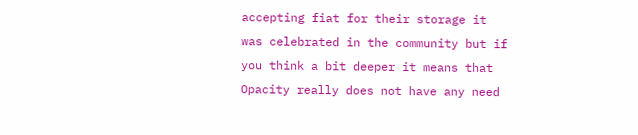accepting fiat for their storage it was celebrated in the community but if you think a bit deeper it means that Opacity really does not have any need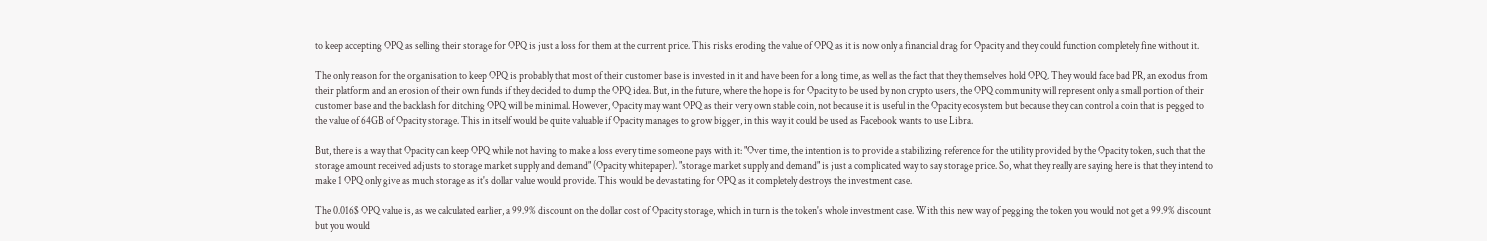to keep accepting OPQ as selling their storage for OPQ is just a loss for them at the current price. This risks eroding the value of OPQ as it is now only a financial drag for Opacity and they could function completely fine without it.

The only reason for the organisation to keep OPQ is probably that most of their customer base is invested in it and have been for a long time, as well as the fact that they themselves hold OPQ. They would face bad PR, an exodus from their platform and an erosion of their own funds if they decided to dump the OPQ idea. But, in the future, where the hope is for Opacity to be used by non crypto users, the OPQ community will represent only a small portion of their customer base and the backlash for ditching OPQ will be minimal. However, Opacity may want OPQ as their very own stable coin, not because it is useful in the Opacity ecosystem but because they can control a coin that is pegged to the value of 64GB of Opacity storage. This in itself would be quite valuable if Opacity manages to grow bigger, in this way it could be used as Facebook wants to use Libra.

But, there is a way that Opacity can keep OPQ while not having to make a loss every time someone pays with it: "Over time, the intention is to provide a stabilizing reference for the utility provided by the Opacity token, such that the storage amount received adjusts to storage market supply and demand" (Opacity whitepaper). "storage market supply and demand" is just a complicated way to say storage price. So, what they really are saying here is that they intend to make 1 OPQ only give as much storage as it's dollar value would provide. This would be devastating for OPQ as it completely destroys the investment case.

The 0.016$ OPQ value is, as we calculated earlier, a 99.9% discount on the dollar cost of Opacity storage, which in turn is the token's whole investment case. With this new way of pegging the token you would not get a 99.9% discount but you would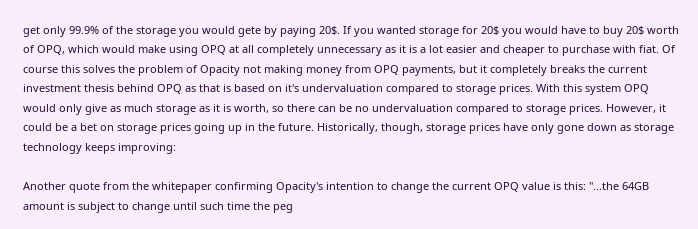get only 99.9% of the storage you would gete by paying 20$. If you wanted storage for 20$ you would have to buy 20$ worth of OPQ, which would make using OPQ at all completely unnecessary as it is a lot easier and cheaper to purchase with fiat. Of course this solves the problem of Opacity not making money from OPQ payments, but it completely breaks the current investment thesis behind OPQ as that is based on it's undervaluation compared to storage prices. With this system OPQ would only give as much storage as it is worth, so there can be no undervaluation compared to storage prices. However, it could be a bet on storage prices going up in the future. Historically, though, storage prices have only gone down as storage technology keeps improving:

Another quote from the whitepaper confirming Opacity's intention to change the current OPQ value is this: "...the 64GB amount is subject to change until such time the peg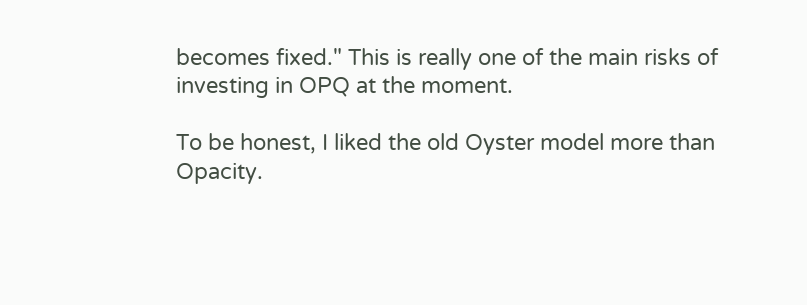becomes fixed." This is really one of the main risks of investing in OPQ at the moment.

To be honest, I liked the old Oyster model more than Opacity.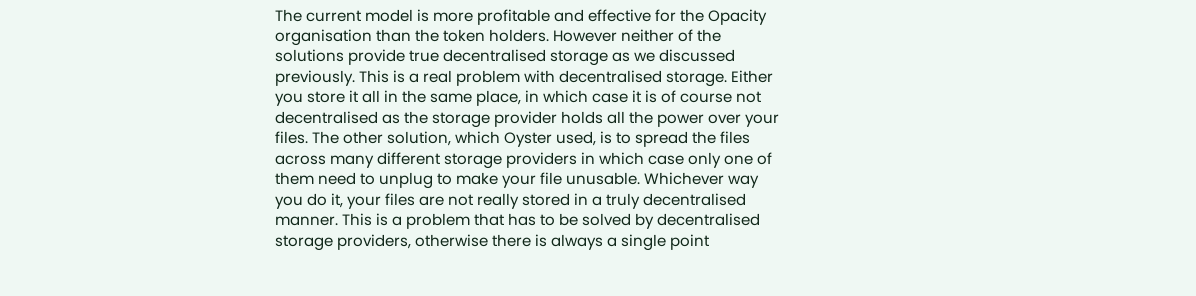The current model is more profitable and effective for the Opacity organisation than the token holders. However neither of the solutions provide true decentralised storage as we discussed previously. This is a real problem with decentralised storage. Either you store it all in the same place, in which case it is of course not decentralised as the storage provider holds all the power over your files. The other solution, which Oyster used, is to spread the files across many different storage providers in which case only one of them need to unplug to make your file unusable. Whichever way you do it, your files are not really stored in a truly decentralised manner. This is a problem that has to be solved by decentralised storage providers, otherwise there is always a single point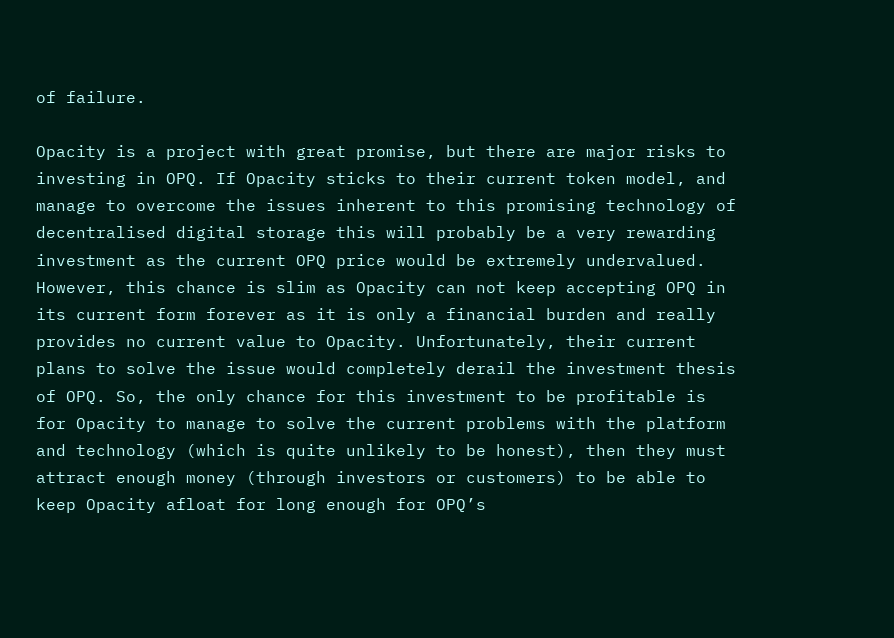of failure.

Opacity is a project with great promise, but there are major risks to investing in OPQ. If Opacity sticks to their current token model, and manage to overcome the issues inherent to this promising technology of decentralised digital storage this will probably be a very rewarding investment as the current OPQ price would be extremely undervalued. However, this chance is slim as Opacity can not keep accepting OPQ in its current form forever as it is only a financial burden and really provides no current value to Opacity. Unfortunately, their current plans to solve the issue would completely derail the investment thesis of OPQ. So, the only chance for this investment to be profitable is for Opacity to manage to solve the current problems with the platform and technology (which is quite unlikely to be honest), then they must attract enough money (through investors or customers) to be able to keep Opacity afloat for long enough for OPQ’s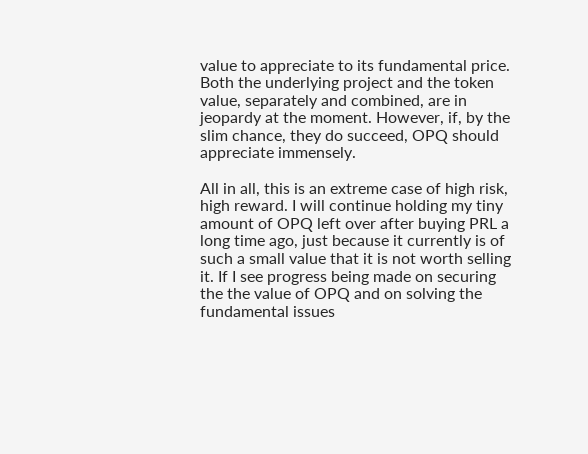value to appreciate to its fundamental price. Both the underlying project and the token value, separately and combined, are in jeopardy at the moment. However, if, by the slim chance, they do succeed, OPQ should appreciate immensely.

All in all, this is an extreme case of high risk, high reward. I will continue holding my tiny amount of OPQ left over after buying PRL a long time ago, just because it currently is of such a small value that it is not worth selling it. If I see progress being made on securing the the value of OPQ and on solving the fundamental issues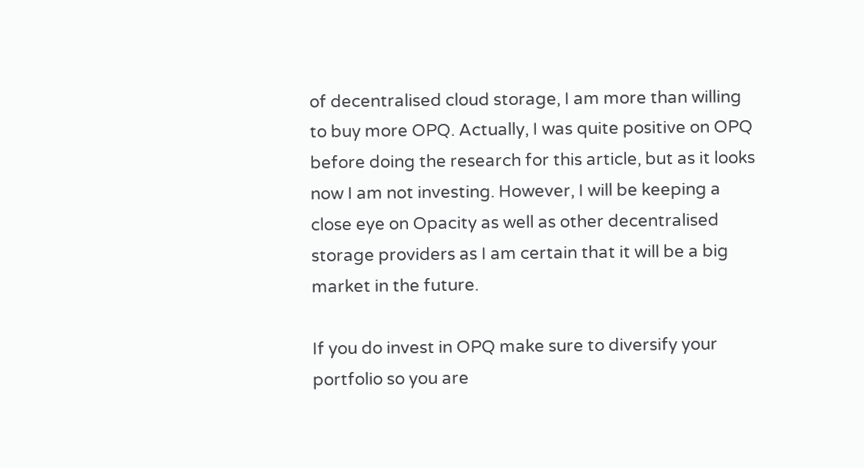of decentralised cloud storage, I am more than willing to buy more OPQ. Actually, I was quite positive on OPQ before doing the research for this article, but as it looks now I am not investing. However, I will be keeping a close eye on Opacity as well as other decentralised storage providers as I am certain that it will be a big market in the future.

If you do invest in OPQ make sure to diversify your portfolio so you are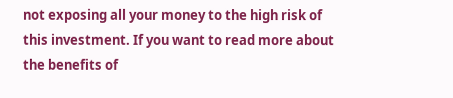not exposing all your money to the high risk of this investment. If you want to read more about the benefits of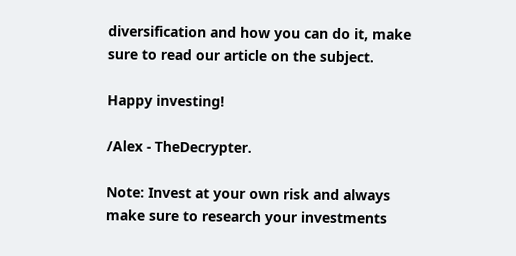diversification and how you can do it, make sure to read our article on the subject.

Happy investing!

/Alex - TheDecrypter.

Note: Invest at your own risk and always make sure to research your investments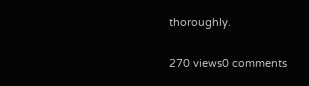thoroughly.

270 views0 comments